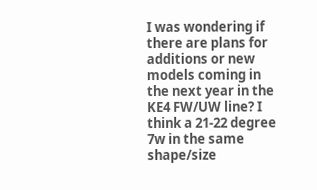I was wondering if there are plans for additions or new models coming in the next year in the KE4 FW/UW line? I think a 21-22 degree 7w in the same shape/size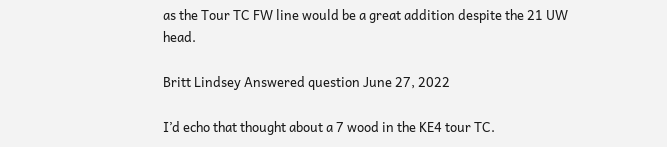as the Tour TC FW line would be a great addition despite the 21 UW head.

Britt Lindsey Answered question June 27, 2022

I’d echo that thought about a 7 wood in the KE4 tour TC.